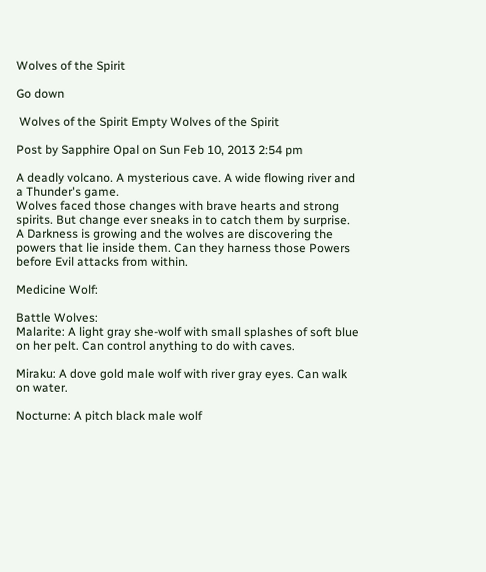Wolves of the Spirit

Go down

 Wolves of the Spirit Empty Wolves of the Spirit

Post by Sapphire Opal on Sun Feb 10, 2013 2:54 pm

A deadly volcano. A mysterious cave. A wide flowing river and a Thunder's game.
Wolves faced those changes with brave hearts and strong spirits. But change ever sneaks in to catch them by surprise. A Darkness is growing and the wolves are discovering the powers that lie inside them. Can they harness those Powers before Evil attacks from within.

Medicine Wolf:

Battle Wolves:
Malarite: A light gray she-wolf with small splashes of soft blue on her pelt. Can control anything to do with caves.

Miraku: A dove gold male wolf with river gray eyes. Can walk on water.

Nocturne: A pitch black male wolf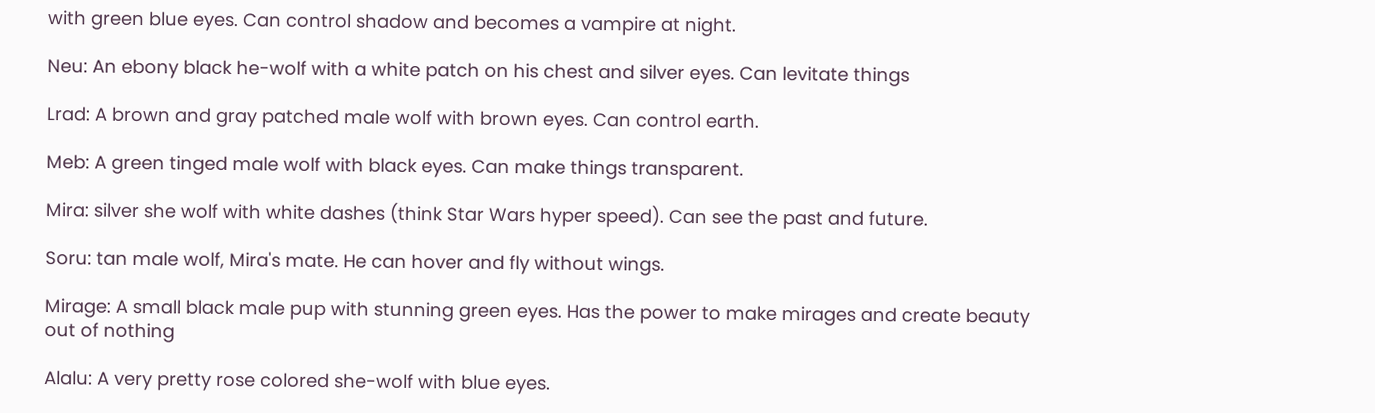with green blue eyes. Can control shadow and becomes a vampire at night.

Neu: An ebony black he-wolf with a white patch on his chest and silver eyes. Can levitate things

Lrad: A brown and gray patched male wolf with brown eyes. Can control earth.

Meb: A green tinged male wolf with black eyes. Can make things transparent.

Mira: silver she wolf with white dashes (think Star Wars hyper speed). Can see the past and future.

Soru: tan male wolf, Mira's mate. He can hover and fly without wings.

Mirage: A small black male pup with stunning green eyes. Has the power to make mirages and create beauty out of nothing

Alalu: A very pretty rose colored she-wolf with blue eyes.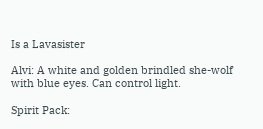Is a Lavasister

Alvi: A white and golden brindled she-wolf with blue eyes. Can control light.

Spirit Pack: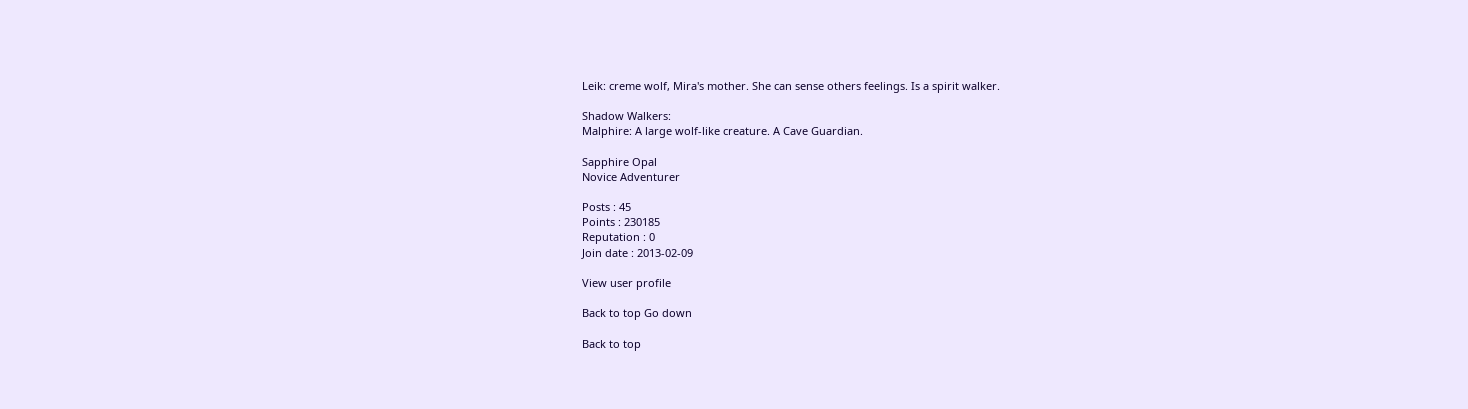Leik: creme wolf, Mira's mother. She can sense others feelings. Is a spirit walker.

Shadow Walkers:
Malphire: A large wolf-like creature. A Cave Guardian.

Sapphire Opal
Novice Adventurer

Posts : 45
Points : 230185
Reputation : 0
Join date : 2013-02-09

View user profile

Back to top Go down

Back to top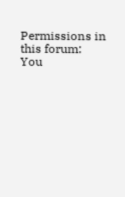Permissions in this forum:
You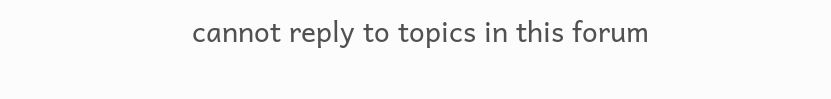cannot reply to topics in this forum